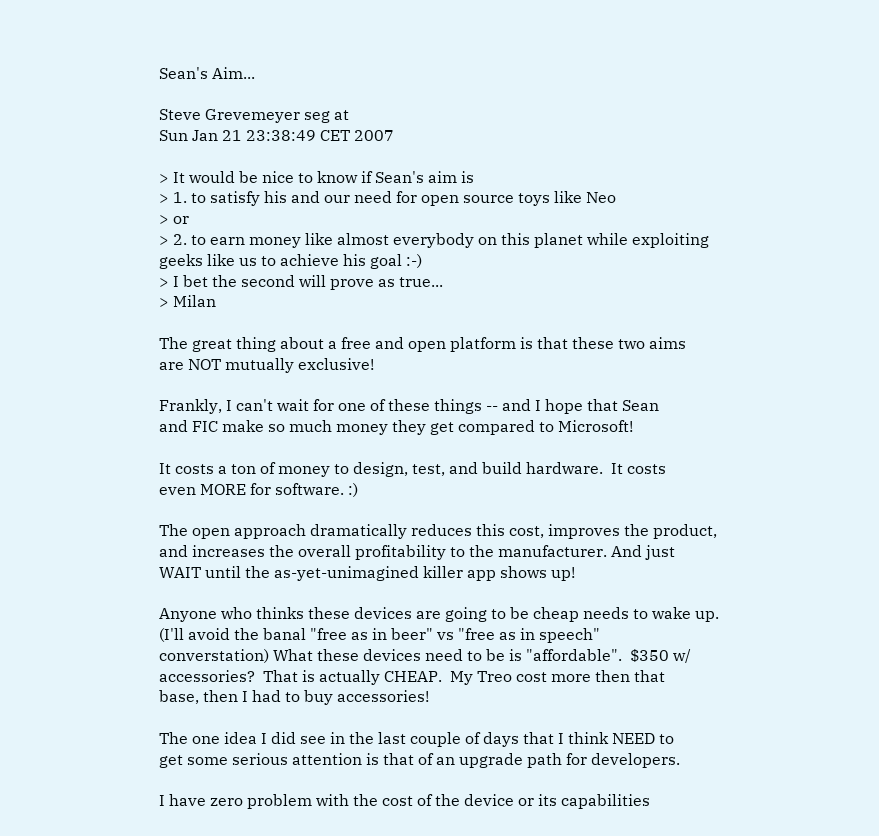Sean's Aim...

Steve Grevemeyer seg at
Sun Jan 21 23:38:49 CET 2007

> It would be nice to know if Sean's aim is
> 1. to satisfy his and our need for open source toys like Neo
> or
> 2. to earn money like almost everybody on this planet while exploiting
geeks like us to achieve his goal :-)
> I bet the second will prove as true...
> Milan

The great thing about a free and open platform is that these two aims
are NOT mutually exclusive!

Frankly, I can't wait for one of these things -- and I hope that Sean
and FIC make so much money they get compared to Microsoft!

It costs a ton of money to design, test, and build hardware.  It costs
even MORE for software. :)

The open approach dramatically reduces this cost, improves the product,
and increases the overall profitability to the manufacturer. And just
WAIT until the as-yet-unimagined killer app shows up!

Anyone who thinks these devices are going to be cheap needs to wake up.
(I'll avoid the banal "free as in beer" vs "free as in speech"
converstation) What these devices need to be is "affordable".  $350 w/
accessories?  That is actually CHEAP.  My Treo cost more then that
base, then I had to buy accessories!

The one idea I did see in the last couple of days that I think NEED to
get some serious attention is that of an upgrade path for developers.

I have zero problem with the cost of the device or its capabilities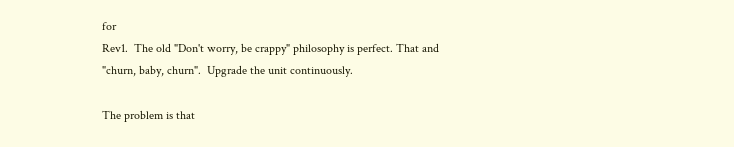for
Rev1.  The old "Don't worry, be crappy" philosophy is perfect. That and
"churn, baby, churn".  Upgrade the unit continuously.

The problem is that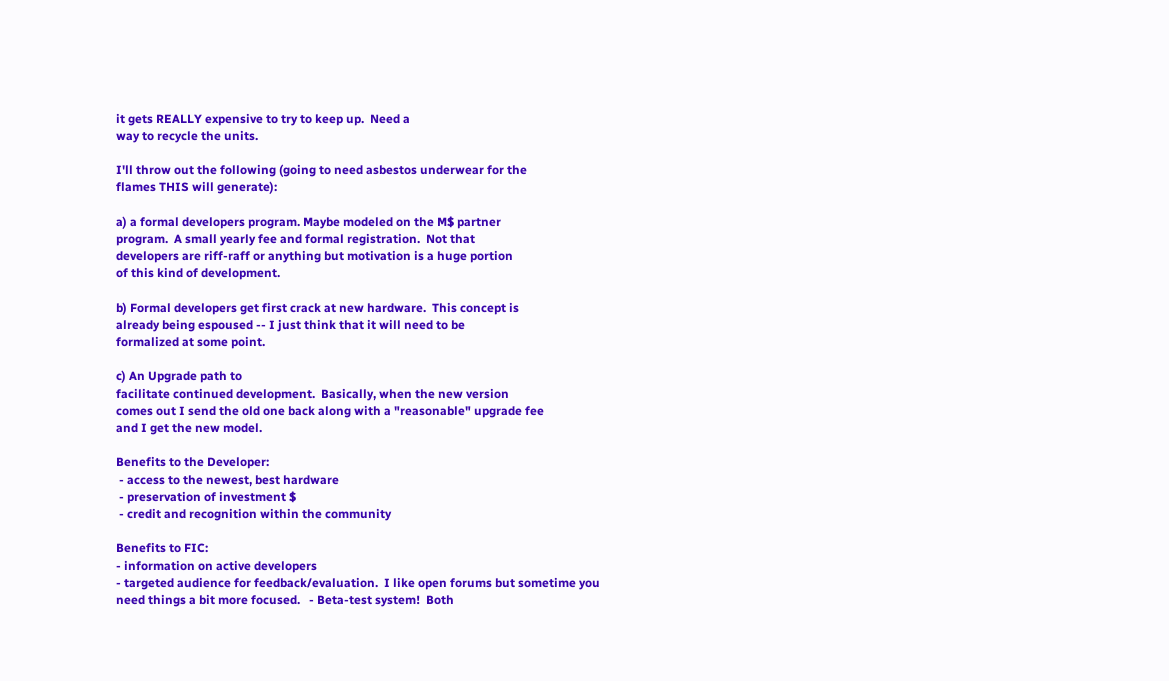it gets REALLY expensive to try to keep up.  Need a
way to recycle the units.

I'll throw out the following (going to need asbestos underwear for the
flames THIS will generate):

a) a formal developers program. Maybe modeled on the M$ partner
program.  A small yearly fee and formal registration.  Not that
developers are riff-raff or anything but motivation is a huge portion
of this kind of development.

b) Formal developers get first crack at new hardware.  This concept is
already being espoused -- I just think that it will need to be
formalized at some point.

c) An Upgrade path to
facilitate continued development.  Basically, when the new version
comes out I send the old one back along with a "reasonable" upgrade fee
and I get the new model.

Benefits to the Developer:
 - access to the newest, best hardware
 - preservation of investment $
 - credit and recognition within the community

Benefits to FIC:
- information on active developers
- targeted audience for feedback/evaluation.  I like open forums but sometime you
need things a bit more focused.   - Beta-test system!  Both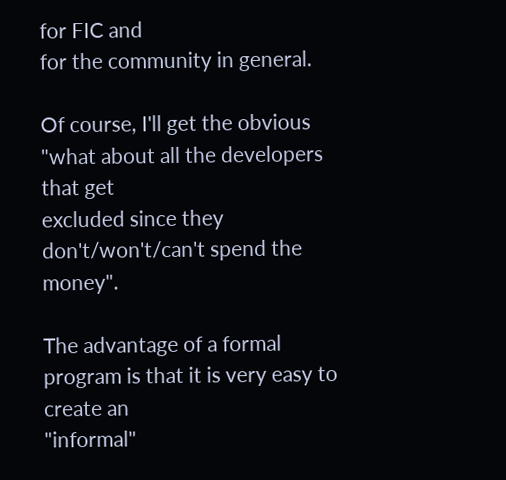for FIC and
for the community in general.

Of course, I'll get the obvious "what about all the developers that get
excluded since they don't/won't/can't spend the money".

The advantage of a formal program is that it is very easy to create an
"informal"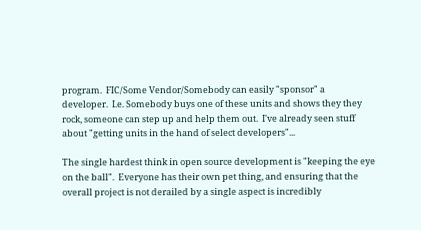program.  FIC/Some Vendor/Somebody can easily "sponsor" a
developer.  I.e. Somebody buys one of these units and shows they they
rock, someone can step up and help them out.  I've already seen stuff
about "getting units in the hand of select developers"...

The single hardest think in open source development is "keeping the eye
on the ball".  Everyone has their own pet thing, and ensuring that the
overall project is not derailed by a single aspect is incredibly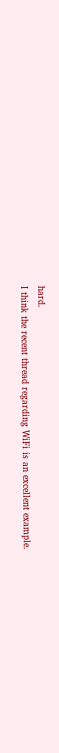hard.
I think the recent thread regarding WiFi is an excellent example.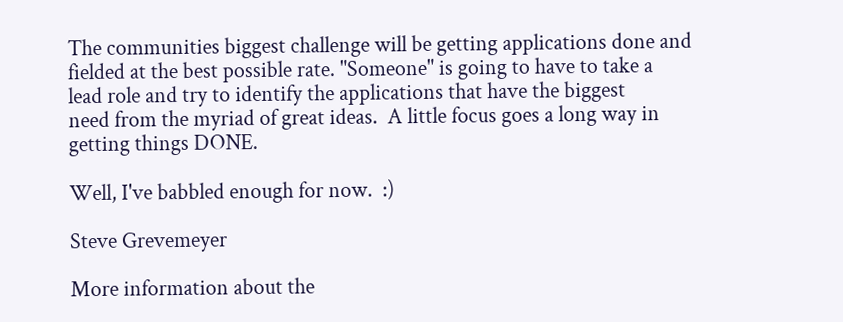The communities biggest challenge will be getting applications done and
fielded at the best possible rate. "Someone" is going to have to take a
lead role and try to identify the applications that have the biggest
need from the myriad of great ideas.  A little focus goes a long way in
getting things DONE.

Well, I've babbled enough for now.  :)

Steve Grevemeyer

More information about the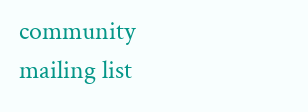community mailing list